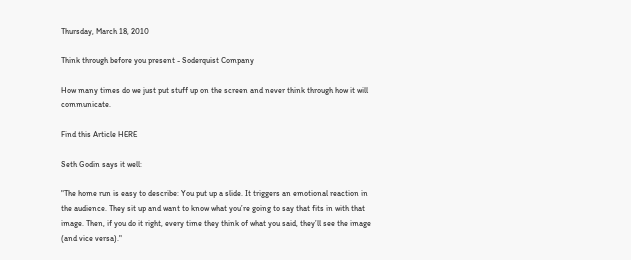Thursday, March 18, 2010

Think through before you present - Soderquist Company

How many times do we just put stuff up on the screen and never think through how it will communicate.

Find this Article HERE

Seth Godin says it well:

"The home run is easy to describe: You put up a slide. It triggers an emotional reaction in the audience. They sit up and want to know what you’re going to say that fits in with that image. Then, if you do it right, every time they think of what you said, they’ll see the image (and vice versa)."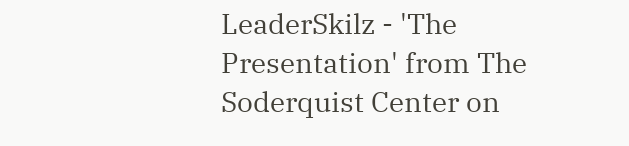LeaderSkilz - 'The Presentation' from The Soderquist Center on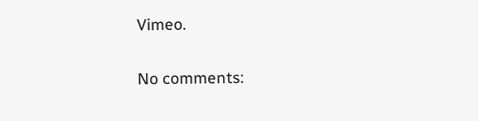Vimeo.

No comments: